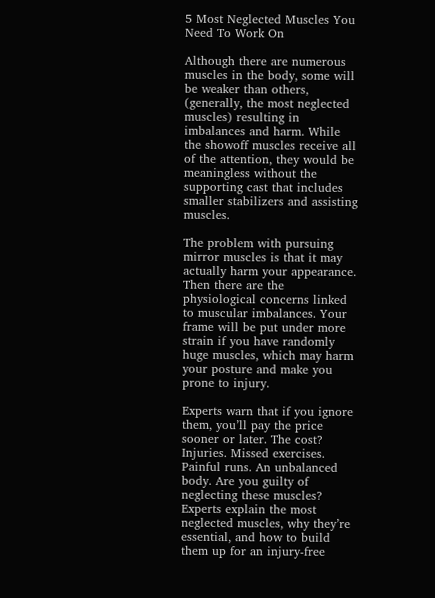5 Most Neglected Muscles You Need To Work On

Although there are numerous muscles in the body, some will be weaker than others, (generally, the most neglected muscles) resulting in imbalances and harm. While the showoff muscles receive all of the attention, they would be meaningless without the supporting cast that includes smaller stabilizers and assisting muscles.

The problem with pursuing mirror muscles is that it may actually harm your appearance. Then there are the physiological concerns linked to muscular imbalances. Your frame will be put under more strain if you have randomly huge muscles, which may harm your posture and make you prone to injury.

Experts warn that if you ignore them, you’ll pay the price sooner or later. The cost? Injuries. Missed exercises. Painful runs. An unbalanced body. Are you guilty of neglecting these muscles? Experts explain the most neglected muscles, why they’re essential, and how to build them up for an injury-free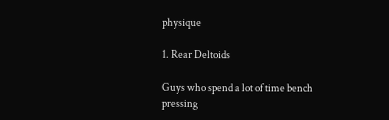physique

1. Rear Deltoids

Guys who spend a lot of time bench pressing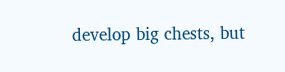develop big chests, but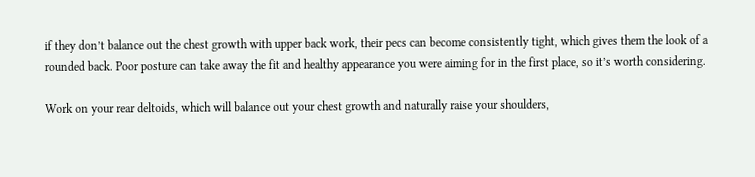if they don’t balance out the chest growth with upper back work, their pecs can become consistently tight, which gives them the look of a rounded back. Poor posture can take away the fit and healthy appearance you were aiming for in the first place, so it’s worth considering.

Work on your rear deltoids, which will balance out your chest growth and naturally raise your shoulders,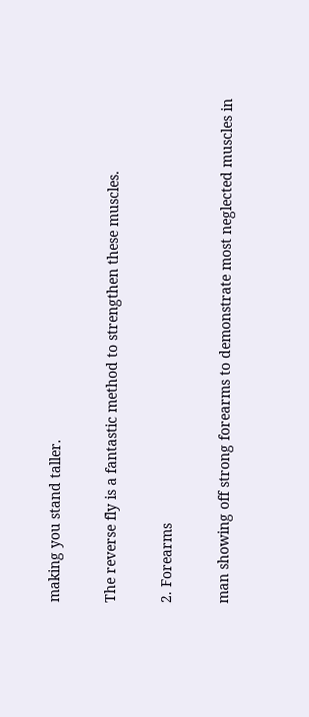making you stand taller.

The reverse fly is a fantastic method to strengthen these muscles.

2. Forearms

man showing off strong forearms to demonstrate most neglected muscles in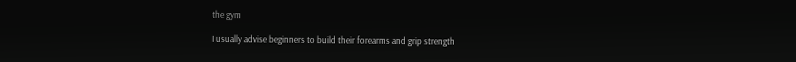the gym

I usually advise beginners to build their forearms and grip strength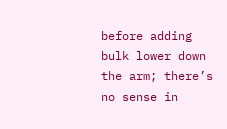before adding bulk lower down the arm; there’s no sense in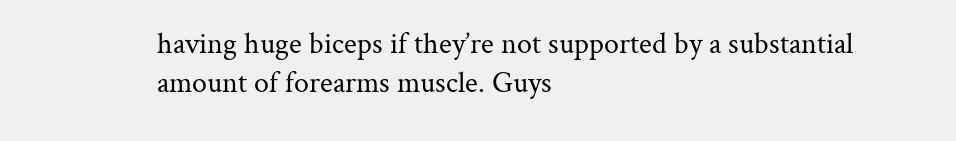having huge biceps if they’re not supported by a substantial amount of forearms muscle. Guys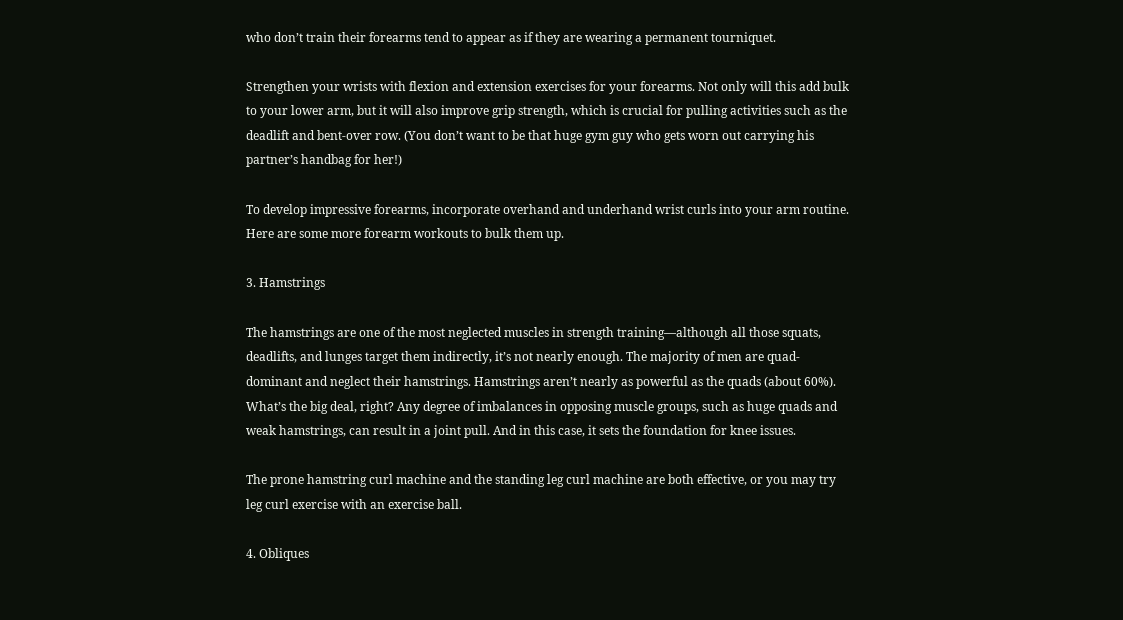who don’t train their forearms tend to appear as if they are wearing a permanent tourniquet.

Strengthen your wrists with flexion and extension exercises for your forearms. Not only will this add bulk to your lower arm, but it will also improve grip strength, which is crucial for pulling activities such as the deadlift and bent-over row. (You don’t want to be that huge gym guy who gets worn out carrying his partner’s handbag for her!)

To develop impressive forearms, incorporate overhand and underhand wrist curls into your arm routine. Here are some more forearm workouts to bulk them up.

3. Hamstrings

The hamstrings are one of the most neglected muscles in strength training—although all those squats, deadlifts, and lunges target them indirectly, it’s not nearly enough. The majority of men are quad-dominant and neglect their hamstrings. Hamstrings aren’t nearly as powerful as the quads (about 60%). What’s the big deal, right? Any degree of imbalances in opposing muscle groups, such as huge quads and weak hamstrings, can result in a joint pull. And in this case, it sets the foundation for knee issues.

The prone hamstring curl machine and the standing leg curl machine are both effective, or you may try leg curl exercise with an exercise ball.

4. Obliques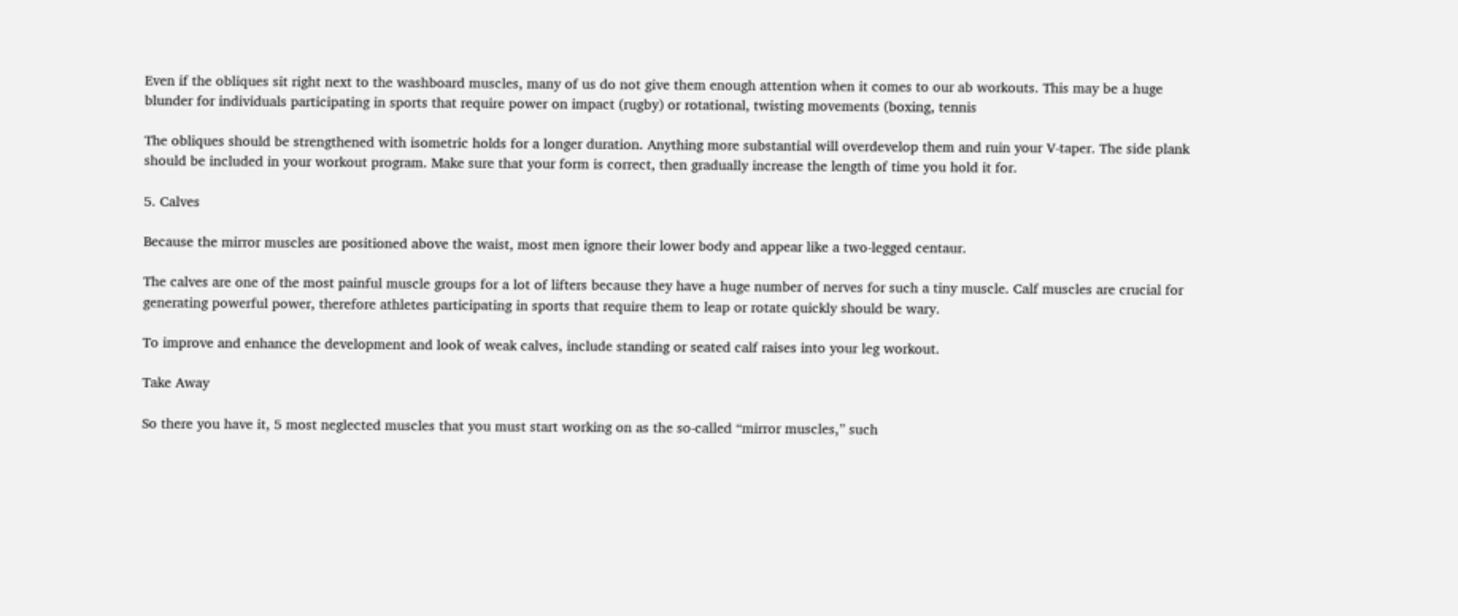Even if the obliques sit right next to the washboard muscles, many of us do not give them enough attention when it comes to our ab workouts. This may be a huge blunder for individuals participating in sports that require power on impact (rugby) or rotational, twisting movements (boxing, tennis

The obliques should be strengthened with isometric holds for a longer duration. Anything more substantial will overdevelop them and ruin your V-taper. The side plank should be included in your workout program. Make sure that your form is correct, then gradually increase the length of time you hold it for.

5. Calves

Because the mirror muscles are positioned above the waist, most men ignore their lower body and appear like a two-legged centaur.

The calves are one of the most painful muscle groups for a lot of lifters because they have a huge number of nerves for such a tiny muscle. Calf muscles are crucial for generating powerful power, therefore athletes participating in sports that require them to leap or rotate quickly should be wary.

To improve and enhance the development and look of weak calves, include standing or seated calf raises into your leg workout.

Take Away

So there you have it, 5 most neglected muscles that you must start working on as the so-called “mirror muscles,” such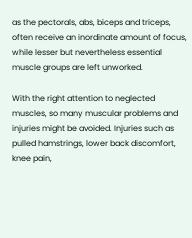as the pectorals, abs, biceps and triceps, often receive an inordinate amount of focus, while lesser but nevertheless essential muscle groups are left unworked.

With the right attention to neglected muscles, so many muscular problems and injuries might be avoided. Injuries such as pulled hamstrings, lower back discomfort, knee pain,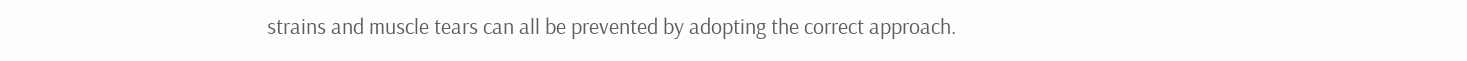strains and muscle tears can all be prevented by adopting the correct approach.